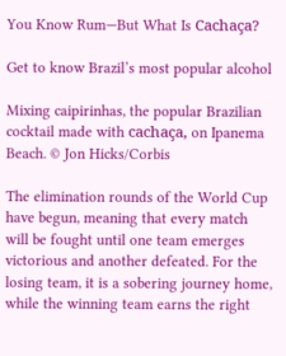You Know Rum—But What Is Cachaça?

Get to know Brazil’s most popular alcohol

Mixing caipirinhas, the popular Brazilian cocktail made with cachaça, on Ipanema Beach. © Jon Hicks/Corbis

The elimination rounds of the World Cup have begun, meaning that every match will be fought until one team emerges victorious and another defeated. For the losing team, it is a sobering journey home, while the winning team earns the right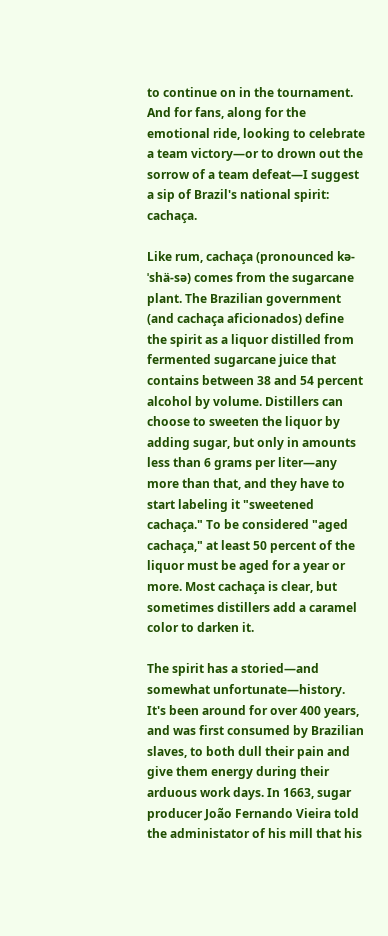to continue on in the tournament. And for fans, along for the emotional ride, looking to celebrate a team victory—or to drown out the sorrow of a team defeat—I suggest a sip of Brazil's national spirit: cachaça.

Like rum, cachaça (pronounced kə-ˈshä-sə) comes from the sugarcane plant. The Brazilian government (and cachaça aficionados) define the spirit as a liquor distilled from fermented sugarcane juice that contains between 38 and 54 percent alcohol by volume. Distillers can choose to sweeten the liquor by adding sugar, but only in amounts less than 6 grams per liter—any more than that, and they have to start labeling it "sweetened cachaça." To be considered "aged cachaça," at least 50 percent of the liquor must be aged for a year or more. Most cachaça is clear, but sometimes distillers add a caramel color to darken it.

The spirit has a storied—and somewhat unfortunate—history. It's been around for over 400 years, and was first consumed by Brazilian slaves, to both dull their pain and give them energy during their arduous work days. In 1663, sugar producer João Fernando Vieira told the administator of his mill that his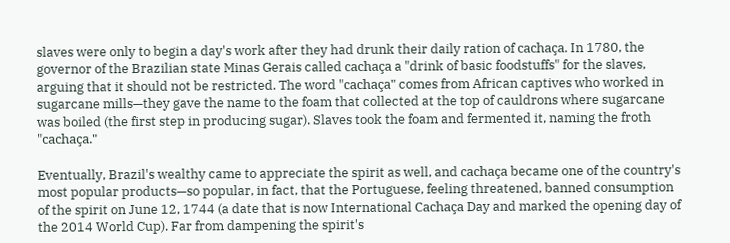slaves were only to begin a day's work after they had drunk their daily ration of cachaça. In 1780, the governor of the Brazilian state Minas Gerais called cachaça a "drink of basic foodstuffs" for the slaves, arguing that it should not be restricted. The word "cachaça" comes from African captives who worked in sugarcane mills—they gave the name to the foam that collected at the top of cauldrons where sugarcane was boiled (the first step in producing sugar). Slaves took the foam and fermented it, naming the froth "cachaça."

Eventually, Brazil's wealthy came to appreciate the spirit as well, and cachaça became one of the country's most popular products—so popular, in fact, that the Portuguese, feeling threatened, banned consumption of the spirit on June 12, 1744 (a date that is now International Cachaça Day and marked the opening day of the 2014 World Cup). Far from dampening the spirit's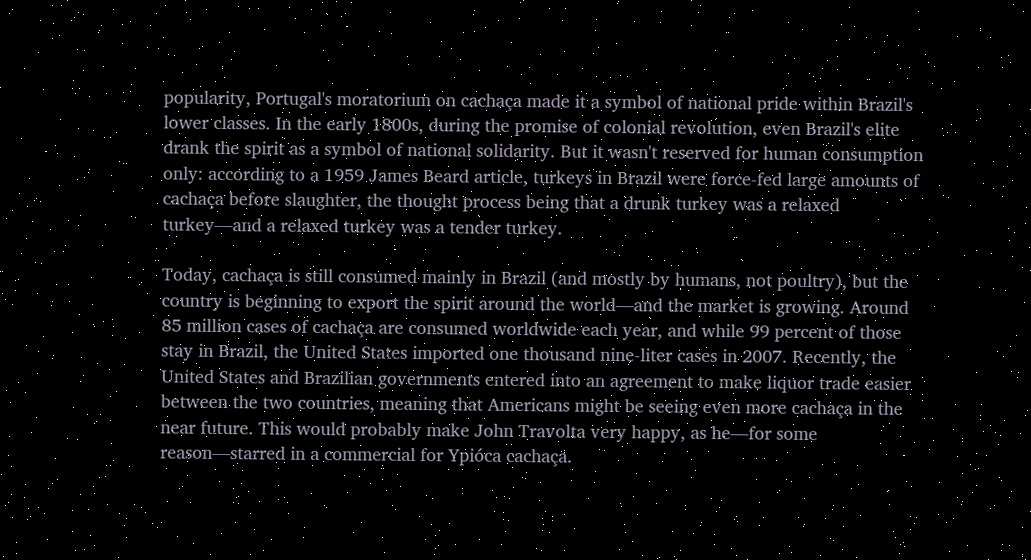popularity, Portugal's moratorium on cachaça made it a symbol of national pride within Brazil's lower classes. In the early 1800s, during the promise of colonial revolution, even Brazil's elite drank the spirit as a symbol of national solidarity. But it wasn't reserved for human consumption only: according to a 1959 James Beard article, turkeys in Brazil were force-fed large amounts of cachaça before slaughter, the thought process being that a drunk turkey was a relaxed turkey—and a relaxed turkey was a tender turkey.

Today, cachaça is still consumed mainly in Brazil (and mostly by humans, not poultry), but the country is beginning to export the spirit around the world—and the market is growing. Around 85 million cases of cachaça are consumed worldwide each year, and while 99 percent of those stay in Brazil, the United States imported one thousand nine-liter cases in 2007. Recently, the United States and Brazilian governments entered into an agreement to make liquor trade easier between the two countries, meaning that Americans might be seeing even more cachaça in the near future. This would probably make John Travolta very happy, as he—for some reason—starred in a commercial for Ypióca cachaça.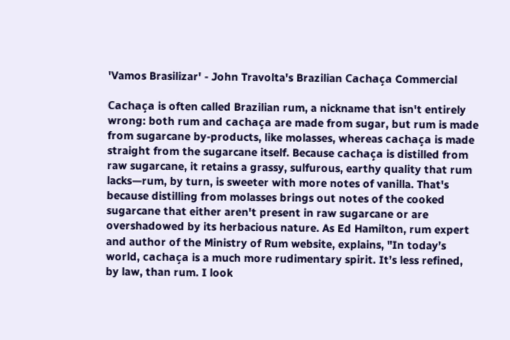'Vamos Brasilizar' - John Travolta's Brazilian Cachaça Commercial

Cachaça is often called Brazilian rum, a nickname that isn't entirely wrong: both rum and cachaça are made from sugar, but rum is made from sugarcane by-products, like molasses, whereas cachaça is made straight from the sugarcane itself. Because cachaça is distilled from raw sugarcane, it retains a grassy, sulfurous, earthy quality that rum lacks—rum, by turn, is sweeter with more notes of vanilla. That's because distilling from molasses brings out notes of the cooked sugarcane that either aren't present in raw sugarcane or are overshadowed by its herbacious nature. As Ed Hamilton, rum expert and author of the Ministry of Rum website, explains, "In today’s world, cachaça is a much more rudimentary spirit. It’s less refined, by law, than rum. I look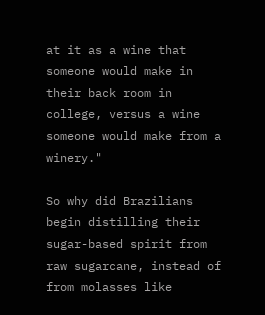at it as a wine that someone would make in their back room in college, versus a wine someone would make from a winery."

So why did Brazilians begin distilling their sugar-based spirit from raw sugarcane, instead of from molasses like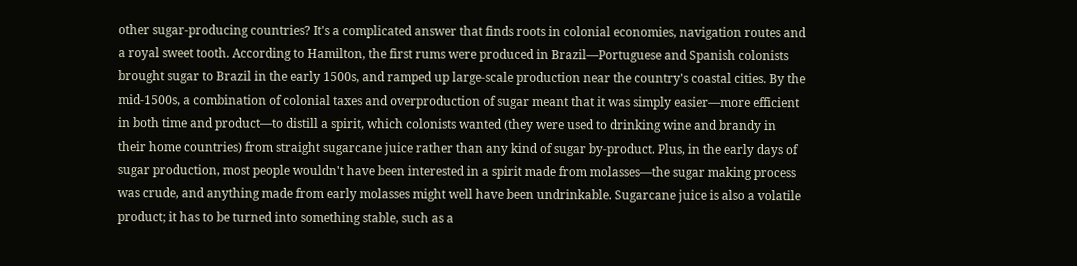other sugar-producing countries? It's a complicated answer that finds roots in colonial economies, navigation routes and a royal sweet tooth. According to Hamilton, the first rums were produced in Brazil—Portuguese and Spanish colonists brought sugar to Brazil in the early 1500s, and ramped up large-scale production near the country's coastal cities. By the mid-1500s, a combination of colonial taxes and overproduction of sugar meant that it was simply easier—more efficient in both time and product—to distill a spirit, which colonists wanted (they were used to drinking wine and brandy in their home countries) from straight sugarcane juice rather than any kind of sugar by-product. Plus, in the early days of sugar production, most people wouldn't have been interested in a spirit made from molasses—the sugar making process was crude, and anything made from early molasses might well have been undrinkable. Sugarcane juice is also a volatile product; it has to be turned into something stable, such as a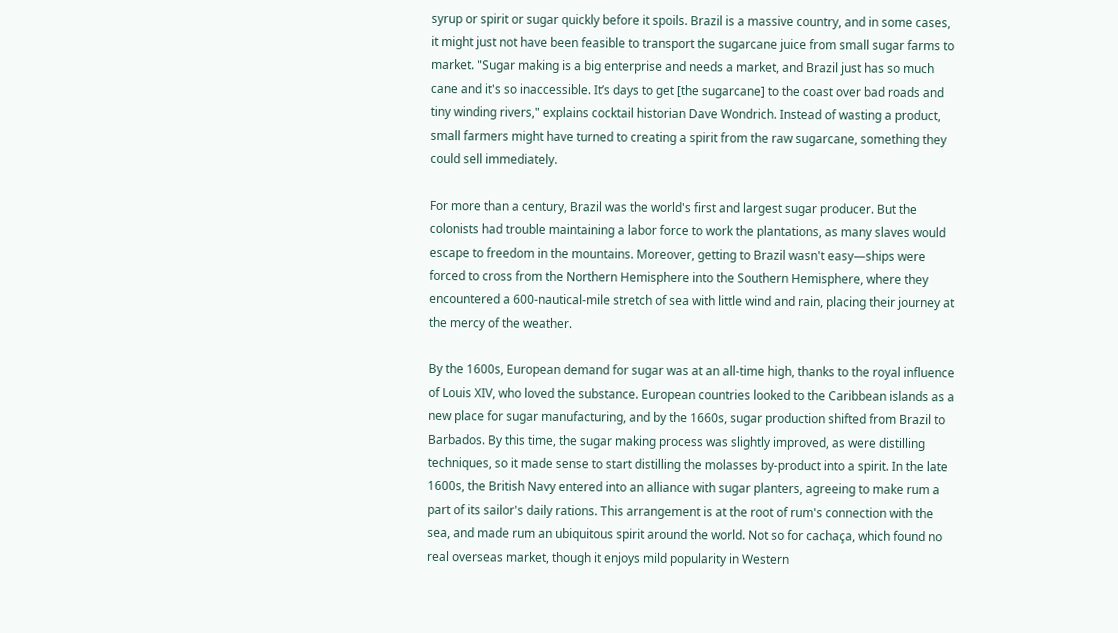syrup or spirit or sugar quickly before it spoils. Brazil is a massive country, and in some cases, it might just not have been feasible to transport the sugarcane juice from small sugar farms to market. "Sugar making is a big enterprise and needs a market, and Brazil just has so much cane and it's so inaccessible. It’s days to get [the sugarcane] to the coast over bad roads and tiny winding rivers," explains cocktail historian Dave Wondrich. Instead of wasting a product, small farmers might have turned to creating a spirit from the raw sugarcane, something they could sell immediately.

For more than a century, Brazil was the world's first and largest sugar producer. But the colonists had trouble maintaining a labor force to work the plantations, as many slaves would escape to freedom in the mountains. Moreover, getting to Brazil wasn't easy—ships were forced to cross from the Northern Hemisphere into the Southern Hemisphere, where they encountered a 600-nautical-mile stretch of sea with little wind and rain, placing their journey at the mercy of the weather.

By the 1600s, European demand for sugar was at an all-time high, thanks to the royal influence of Louis XIV, who loved the substance. European countries looked to the Caribbean islands as a new place for sugar manufacturing, and by the 1660s, sugar production shifted from Brazil to Barbados. By this time, the sugar making process was slightly improved, as were distilling techniques, so it made sense to start distilling the molasses by-product into a spirit. In the late 1600s, the British Navy entered into an alliance with sugar planters, agreeing to make rum a part of its sailor's daily rations. This arrangement is at the root of rum's connection with the sea, and made rum an ubiquitous spirit around the world. Not so for cachaça, which found no real overseas market, though it enjoys mild popularity in Western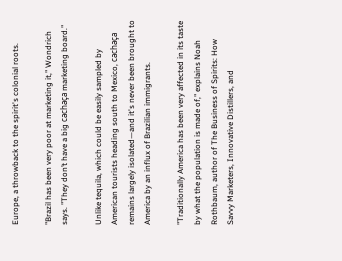Europe, a throwback to the spirit's colonial roots.

"Brazil has been very poor at marketing it," Wondrich says. "They don’t have a big cachaça marketing board."

Unlike tequila, which could be easily sampled by American tourists heading south to Mexico, cachaça remains largely isolated—and it's never been brought to America by an influx of Brazilian immigrants.

"Traditionally America has been very affected in its taste by what the population is made of," explains Noah Rothbaum, author of The Business of Spirits: How Savvy Marketers, Innovative Distillers, and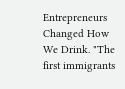Entrepreneurs Changed How We Drink. "The first immigrants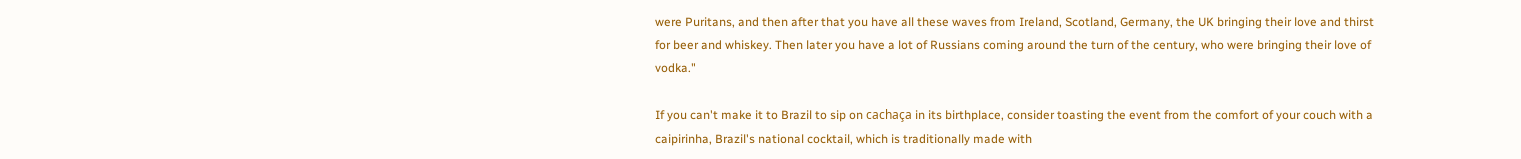were Puritans, and then after that you have all these waves from Ireland, Scotland, Germany, the UK bringing their love and thirst for beer and whiskey. Then later you have a lot of Russians coming around the turn of the century, who were bringing their love of vodka."

If you can't make it to Brazil to sip on cachaça in its birthplace, consider toasting the event from the comfort of your couch with a caipirinha, Brazil's national cocktail, which is traditionally made with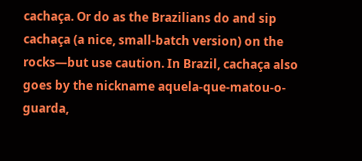cachaça. Or do as the Brazilians do and sip cachaça (a nice, small-batch version) on the rocks—but use caution. In Brazil, cachaça also goes by the nickname aquela-que-matou-o-guarda,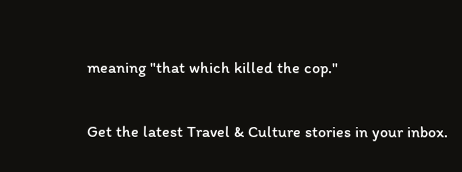meaning "that which killed the cop."

Get the latest Travel & Culture stories in your inbox.